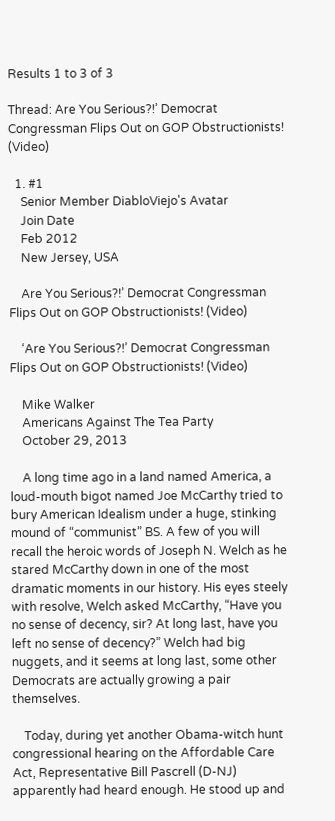Results 1 to 3 of 3

Thread: Are You Serious?!’ Democrat Congressman Flips Out on GOP Obstructionists! (Video)

  1. #1
    Senior Member DiabloViejo's Avatar
    Join Date
    Feb 2012
    New Jersey, USA

    Are You Serious?!’ Democrat Congressman Flips Out on GOP Obstructionists! (Video)

    ‘Are You Serious?!’ Democrat Congressman Flips Out on GOP Obstructionists! (Video)

    Mike Walker
    Americans Against The Tea Party
    October 29, 2013

    A long time ago in a land named America, a loud-mouth bigot named Joe McCarthy tried to bury American Idealism under a huge, stinking mound of “communist” BS. A few of you will recall the heroic words of Joseph N. Welch as he stared McCarthy down in one of the most dramatic moments in our history. His eyes steely with resolve, Welch asked McCarthy, “Have you no sense of decency, sir? At long last, have you left no sense of decency?” Welch had big nuggets, and it seems at long last, some other Democrats are actually growing a pair themselves.

    Today, during yet another Obama-witch hunt congressional hearing on the Affordable Care Act, Representative Bill Pascrell (D-NJ) apparently had heard enough. He stood up and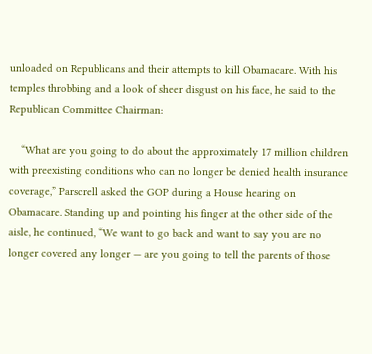unloaded on Republicans and their attempts to kill Obamacare. With his temples throbbing and a look of sheer disgust on his face, he said to the Republican Committee Chairman:

    “What are you going to do about the approximately 17 million children with preexisting conditions who can no longer be denied health insurance coverage,” Parscrell asked the GOP during a House hearing on Obamacare. Standing up and pointing his finger at the other side of the aisle, he continued, “We want to go back and want to say you are no longer covered any longer — are you going to tell the parents of those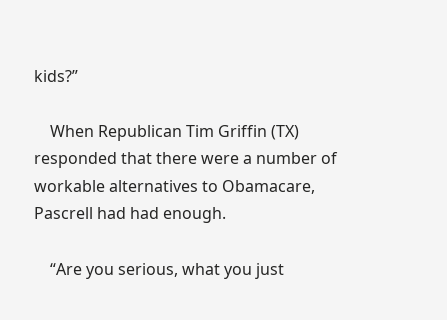kids?”

    When Republican Tim Griffin (TX) responded that there were a number of workable alternatives to Obamacare, Pascrell had had enough.

    “Are you serious, what you just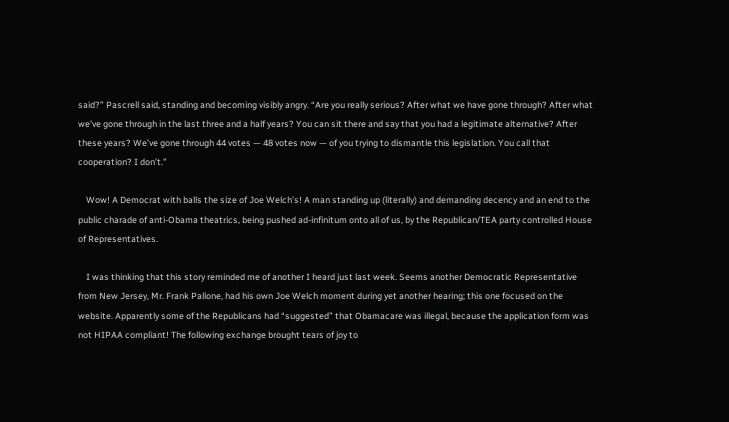said?” Pascrell said, standing and becoming visibly angry. “Are you really serious? After what we have gone through? After what we’ve gone through in the last three and a half years? You can sit there and say that you had a legitimate alternative? After these years? We’ve gone through 44 votes — 48 votes now — of you trying to dismantle this legislation. You call that cooperation? I don’t.”

    Wow! A Democrat with balls the size of Joe Welch’s! A man standing up (literally) and demanding decency and an end to the public charade of anti-Obama theatrics, being pushed ad-infinitum onto all of us, by the Republican/TEA party controlled House of Representatives.

    I was thinking that this story reminded me of another I heard just last week. Seems another Democratic Representative from New Jersey, Mr. Frank Pallone, had his own Joe Welch moment during yet another hearing; this one focused on the website. Apparently some of the Republicans had “suggested” that Obamacare was illegal, because the application form was not HIPAA compliant! The following exchange brought tears of joy to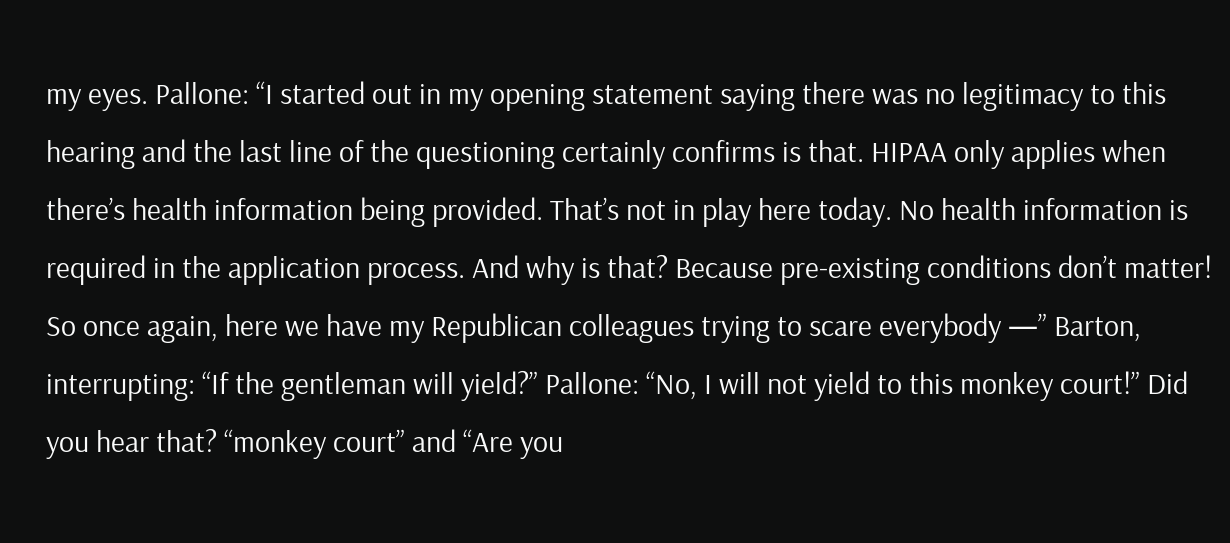my eyes. Pallone: “I started out in my opening statement saying there was no legitimacy to this hearing and the last line of the questioning certainly confirms is that. HIPAA only applies when there’s health information being provided. That’s not in play here today. No health information is required in the application process. And why is that? Because pre-existing conditions don’t matter! So once again, here we have my Republican colleagues trying to scare everybody —” Barton, interrupting: “If the gentleman will yield?” Pallone: “No, I will not yield to this monkey court!” Did you hear that? “monkey court” and “Are you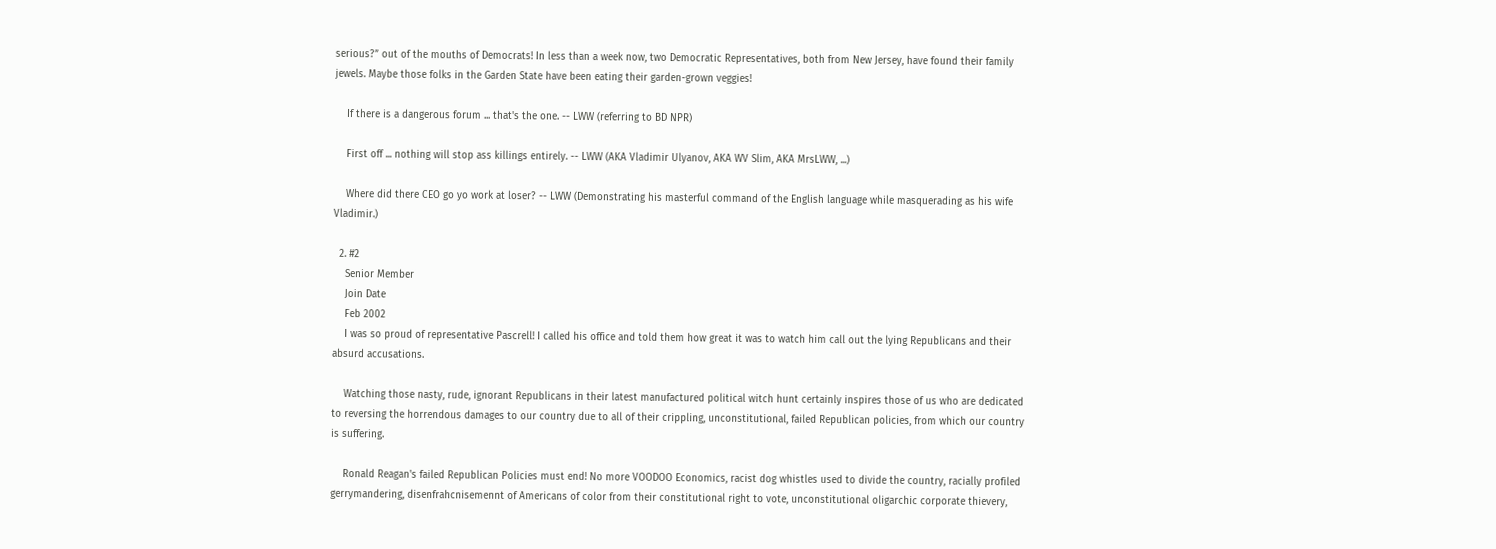serious?” out of the mouths of Democrats! In less than a week now, two Democratic Representatives, both from New Jersey, have found their family jewels. Maybe those folks in the Garden State have been eating their garden-grown veggies!

    If there is a dangerous forum ... that's the one. -- LWW (referring to BD NPR)

    First off ... nothing will stop ass killings entirely. -- LWW (AKA Vladimir Ulyanov, AKA WV Slim, AKA MrsLWW, ...)

    Where did there CEO go yo work at loser? -- LWW (Demonstrating his masterful command of the English language while masquerading as his wife Vladimir.)

  2. #2
    Senior Member
    Join Date
    Feb 2002
    I was so proud of representative Pascrell! I called his office and told them how great it was to watch him call out the lying Republicans and their absurd accusations.

    Watching those nasty, rude, ignorant Republicans in their latest manufactured political witch hunt certainly inspires those of us who are dedicated to reversing the horrendous damages to our country due to all of their crippling, unconstitutional, failed Republican policies, from which our country is suffering.

    Ronald Reagan's failed Republican Policies must end! No more VOODOO Economics, racist dog whistles used to divide the country, racially profiled gerrymandering, disenfrahcnisemennt of Americans of color from their constitutional right to vote, unconstitutional oligarchic corporate thievery,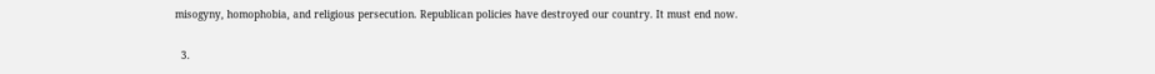misogyny, homophobia, and religious persecution. Republican policies have destroyed our country. It must end now.

  3.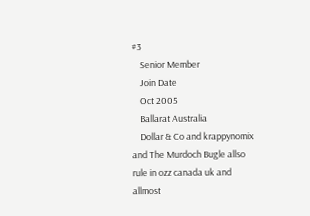#3
    Senior Member
    Join Date
    Oct 2005
    Ballarat Australia
    Dollar & Co and krappynomix and The Murdoch Bugle allso rule in ozz canada uk and allmost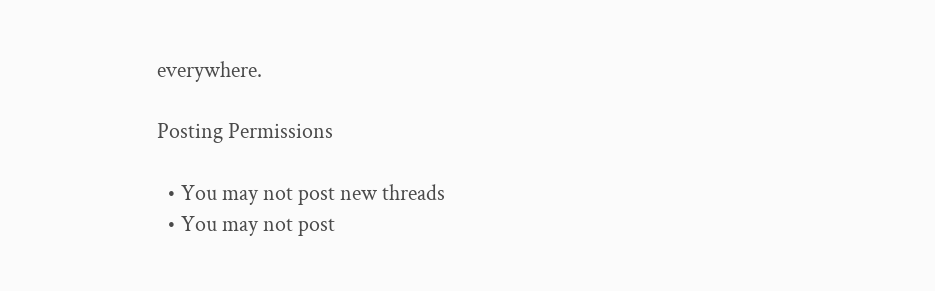everywhere.

Posting Permissions

  • You may not post new threads
  • You may not post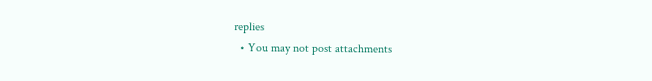replies
  • You may not post attachments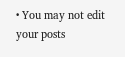• You may not edit your posts